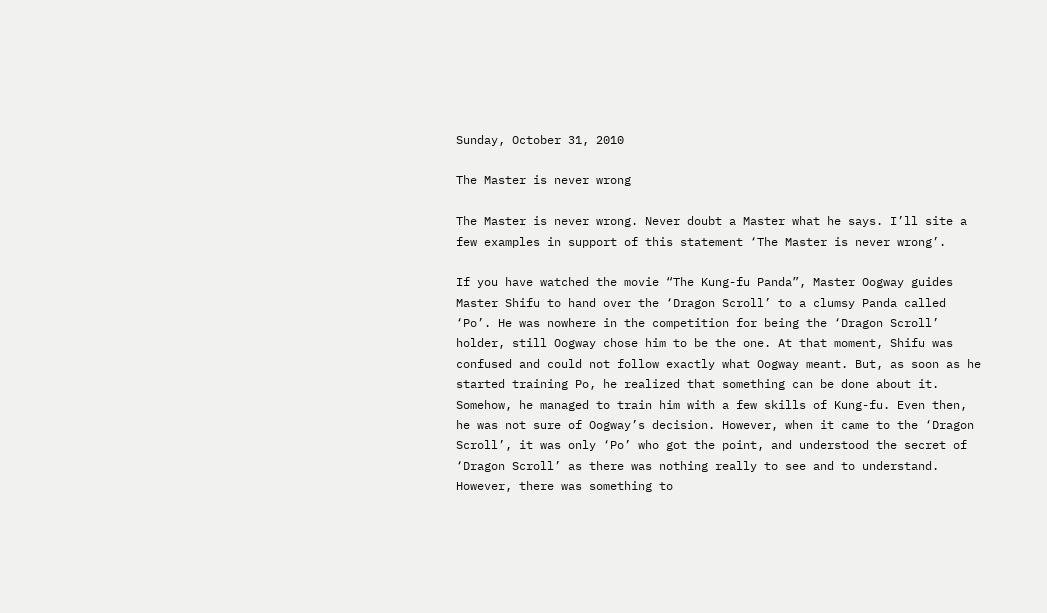Sunday, October 31, 2010

The Master is never wrong

The Master is never wrong. Never doubt a Master what he says. I’ll site a few examples in support of this statement ‘The Master is never wrong’.

If you have watched the movie “The Kung-fu Panda”, Master Oogway guides Master Shifu to hand over the ‘Dragon Scroll’ to a clumsy Panda called ‘Po’. He was nowhere in the competition for being the ‘Dragon Scroll’ holder, still Oogway chose him to be the one. At that moment, Shifu was confused and could not follow exactly what Oogway meant. But, as soon as he started training Po, he realized that something can be done about it. Somehow, he managed to train him with a few skills of Kung-fu. Even then, he was not sure of Oogway’s decision. However, when it came to the ‘Dragon Scroll’, it was only ‘Po’ who got the point, and understood the secret of ‘Dragon Scroll’ as there was nothing really to see and to understand. However, there was something to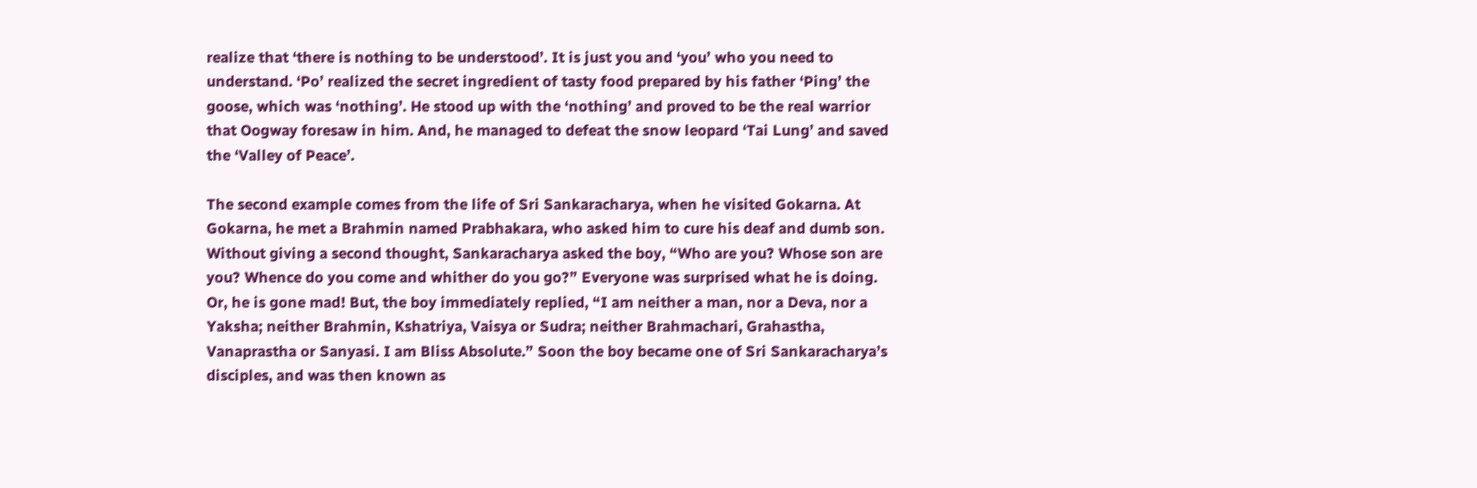realize that ‘there is nothing to be understood’. It is just you and ‘you’ who you need to understand. ‘Po’ realized the secret ingredient of tasty food prepared by his father ‘Ping’ the goose, which was ‘nothing’. He stood up with the ‘nothing’ and proved to be the real warrior that Oogway foresaw in him. And, he managed to defeat the snow leopard ‘Tai Lung’ and saved the ‘Valley of Peace’.

The second example comes from the life of Sri Sankaracharya, when he visited Gokarna. At Gokarna, he met a Brahmin named Prabhakara, who asked him to cure his deaf and dumb son. Without giving a second thought, Sankaracharya asked the boy, “Who are you? Whose son are you? Whence do you come and whither do you go?” Everyone was surprised what he is doing. Or, he is gone mad! But, the boy immediately replied, “I am neither a man, nor a Deva, nor a Yaksha; neither Brahmin, Kshatriya, Vaisya or Sudra; neither Brahmachari, Grahastha, Vanaprastha or Sanyasi. I am Bliss Absolute.” Soon the boy became one of Sri Sankaracharya’s disciples, and was then known as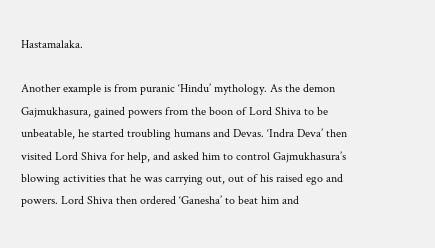Hastamalaka.

Another example is from puranic ‘Hindu’ mythology. As the demon Gajmukhasura, gained powers from the boon of Lord Shiva to be unbeatable, he started troubling humans and Devas. ‘Indra Deva’ then visited Lord Shiva for help, and asked him to control Gajmukhasura’s blowing activities that he was carrying out, out of his raised ego and powers. Lord Shiva then ordered ‘Ganesha’ to beat him and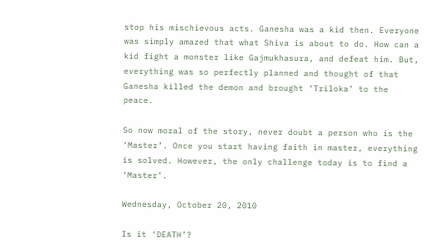stop his mischievous acts. Ganesha was a kid then. Everyone was simply amazed that what Shiva is about to do. How can a kid fight a monster like Gajmukhasura, and defeat him. But, everything was so perfectly planned and thought of that Ganesha killed the demon and brought ‘Triloka’ to the peace.

So now moral of the story, never doubt a person who is the ‘Master’. Once you start having faith in master, everything is solved. However, the only challenge today is to find a ‘Master’.

Wednesday, October 20, 2010

Is it ‘DEATH’?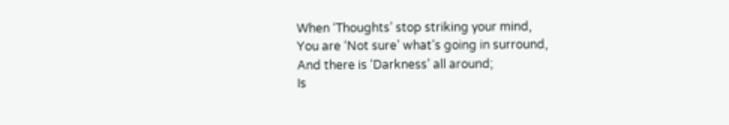When ‘Thoughts’ stop striking your mind,
You are ‘Not sure’ what’s going in surround,
And there is ‘Darkness’ all around;
Is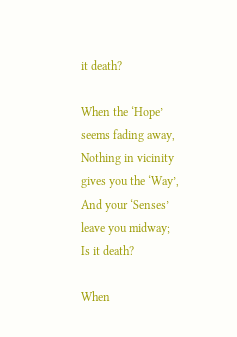it death?

When the ‘Hope’ seems fading away,
Nothing in vicinity gives you the ‘Way’,
And your ‘Senses’ leave you midway;
Is it death?

When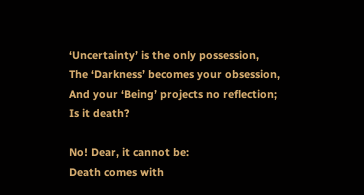‘Uncertainty’ is the only possession,
The ‘Darkness’ becomes your obsession,
And your ‘Being’ projects no reflection;
Is it death?

No! Dear, it cannot be:
Death comes with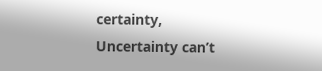certainty,
Uncertainty can’t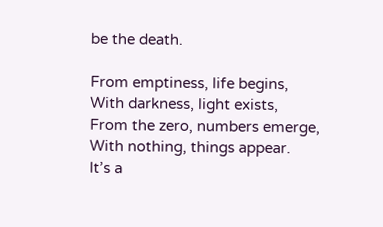be the death.

From emptiness, life begins,
With darkness, light exists,
From the zero, numbers emerge,
With nothing, things appear.
It’s a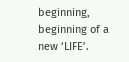beginning, beginning of a new ‘LIFE’.